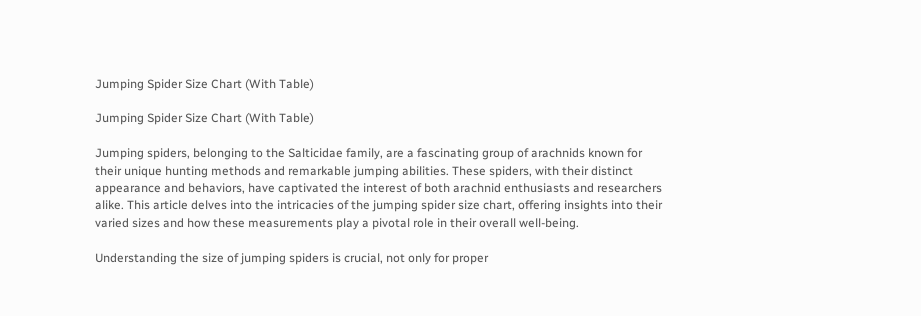Jumping Spider Size Chart (With Table)

Jumping Spider Size Chart (With Table)

Jumping spiders, belonging to the Salticidae family, are a fascinating group of arachnids known for their unique hunting methods and remarkable jumping abilities. These spiders, with their distinct appearance and behaviors, have captivated the interest of both arachnid enthusiasts and researchers alike. This article delves into the intricacies of the jumping spider size chart, offering insights into their varied sizes and how these measurements play a pivotal role in their overall well-being.

Understanding the size of jumping spiders is crucial, not only for proper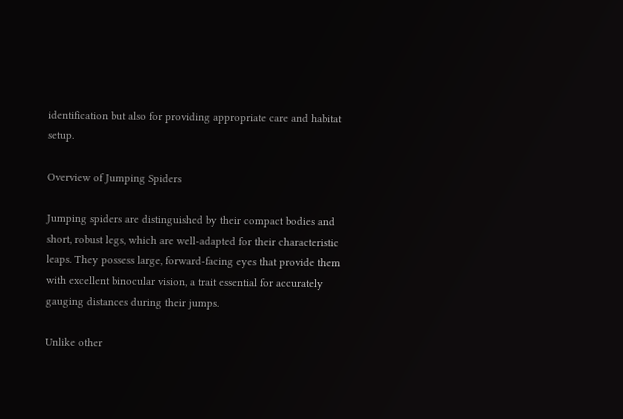identification but also for providing appropriate care and habitat setup.

Overview of Jumping Spiders

Jumping spiders are distinguished by their compact bodies and short, robust legs, which are well-adapted for their characteristic leaps. They possess large, forward-facing eyes that provide them with excellent binocular vision, a trait essential for accurately gauging distances during their jumps.

Unlike other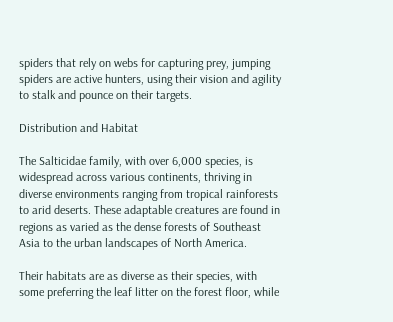spiders that rely on webs for capturing prey, jumping spiders are active hunters, using their vision and agility to stalk and pounce on their targets.

Distribution and Habitat

The Salticidae family, with over 6,000 species, is widespread across various continents, thriving in diverse environments ranging from tropical rainforests to arid deserts. These adaptable creatures are found in regions as varied as the dense forests of Southeast Asia to the urban landscapes of North America.

Their habitats are as diverse as their species, with some preferring the leaf litter on the forest floor, while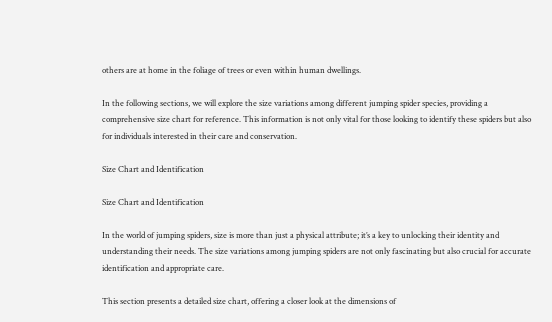others are at home in the foliage of trees or even within human dwellings.

In the following sections, we will explore the size variations among different jumping spider species, providing a comprehensive size chart for reference. This information is not only vital for those looking to identify these spiders but also for individuals interested in their care and conservation.

Size Chart and Identification

Size Chart and Identification

In the world of jumping spiders, size is more than just a physical attribute; it’s a key to unlocking their identity and understanding their needs. The size variations among jumping spiders are not only fascinating but also crucial for accurate identification and appropriate care.

This section presents a detailed size chart, offering a closer look at the dimensions of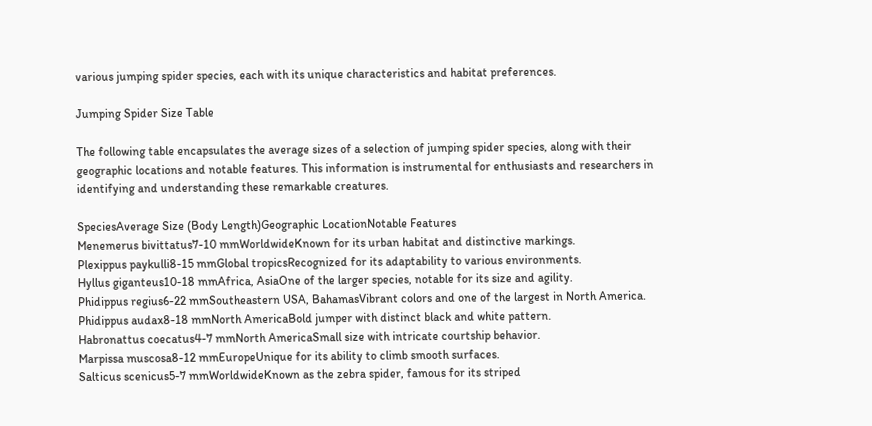various jumping spider species, each with its unique characteristics and habitat preferences.

Jumping Spider Size Table

The following table encapsulates the average sizes of a selection of jumping spider species, along with their geographic locations and notable features. This information is instrumental for enthusiasts and researchers in identifying and understanding these remarkable creatures.

SpeciesAverage Size (Body Length)Geographic LocationNotable Features
Menemerus bivittatus7-10 mmWorldwideKnown for its urban habitat and distinctive markings.
Plexippus paykulli8-15 mmGlobal tropicsRecognized for its adaptability to various environments.
Hyllus giganteus10-18 mmAfrica, AsiaOne of the larger species, notable for its size and agility.
Phidippus regius6-22 mmSoutheastern USA, BahamasVibrant colors and one of the largest in North America.
Phidippus audax8-18 mmNorth AmericaBold jumper with distinct black and white pattern.
Habronattus coecatus4-7 mmNorth AmericaSmall size with intricate courtship behavior.
Marpissa muscosa8-12 mmEuropeUnique for its ability to climb smooth surfaces.
Salticus scenicus5-7 mmWorldwideKnown as the zebra spider, famous for its striped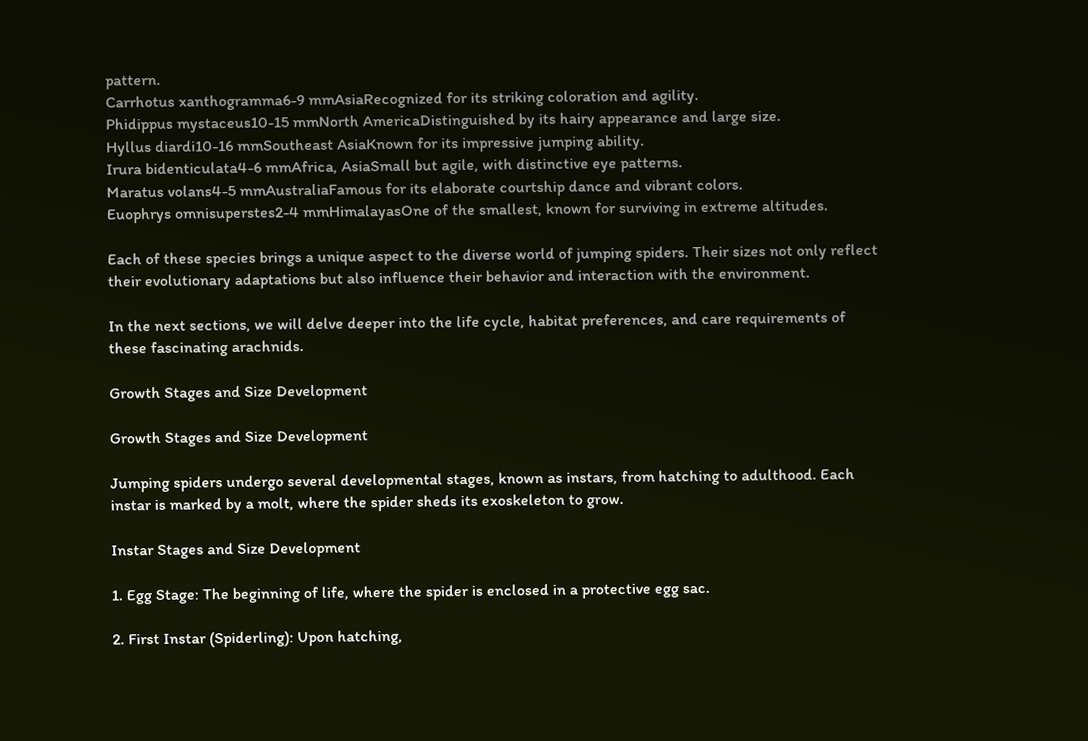pattern.
Carrhotus xanthogramma6-9 mmAsiaRecognized for its striking coloration and agility.
Phidippus mystaceus10-15 mmNorth AmericaDistinguished by its hairy appearance and large size.
Hyllus diardi10-16 mmSoutheast AsiaKnown for its impressive jumping ability.
Irura bidenticulata4-6 mmAfrica, AsiaSmall but agile, with distinctive eye patterns.
Maratus volans4-5 mmAustraliaFamous for its elaborate courtship dance and vibrant colors.
Euophrys omnisuperstes2-4 mmHimalayasOne of the smallest, known for surviving in extreme altitudes.

Each of these species brings a unique aspect to the diverse world of jumping spiders. Their sizes not only reflect their evolutionary adaptations but also influence their behavior and interaction with the environment.

In the next sections, we will delve deeper into the life cycle, habitat preferences, and care requirements of these fascinating arachnids.

Growth Stages and Size Development

Growth Stages and Size Development

Jumping spiders undergo several developmental stages, known as instars, from hatching to adulthood. Each instar is marked by a molt, where the spider sheds its exoskeleton to grow.

Instar Stages and Size Development

1. Egg Stage: The beginning of life, where the spider is enclosed in a protective egg sac.

2. First Instar (Spiderling): Upon hatching,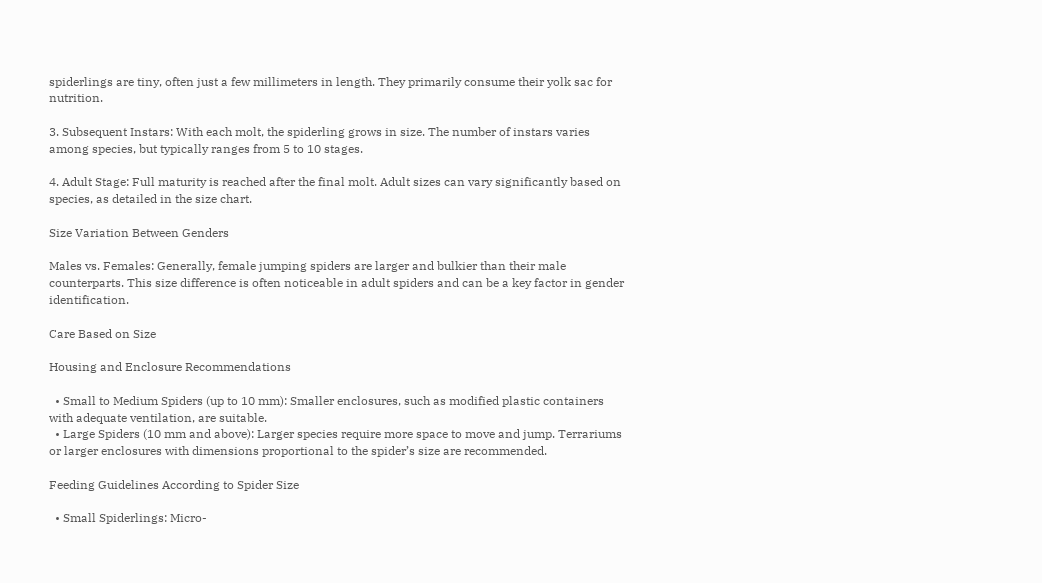spiderlings are tiny, often just a few millimeters in length. They primarily consume their yolk sac for nutrition.

3. Subsequent Instars: With each molt, the spiderling grows in size. The number of instars varies among species, but typically ranges from 5 to 10 stages.

4. Adult Stage: Full maturity is reached after the final molt. Adult sizes can vary significantly based on species, as detailed in the size chart.

Size Variation Between Genders

Males vs. Females: Generally, female jumping spiders are larger and bulkier than their male counterparts. This size difference is often noticeable in adult spiders and can be a key factor in gender identification.

Care Based on Size

Housing and Enclosure Recommendations

  • Small to Medium Spiders (up to 10 mm): Smaller enclosures, such as modified plastic containers with adequate ventilation, are suitable.
  • Large Spiders (10 mm and above): Larger species require more space to move and jump. Terrariums or larger enclosures with dimensions proportional to the spider’s size are recommended.

Feeding Guidelines According to Spider Size

  • Small Spiderlings: Micro-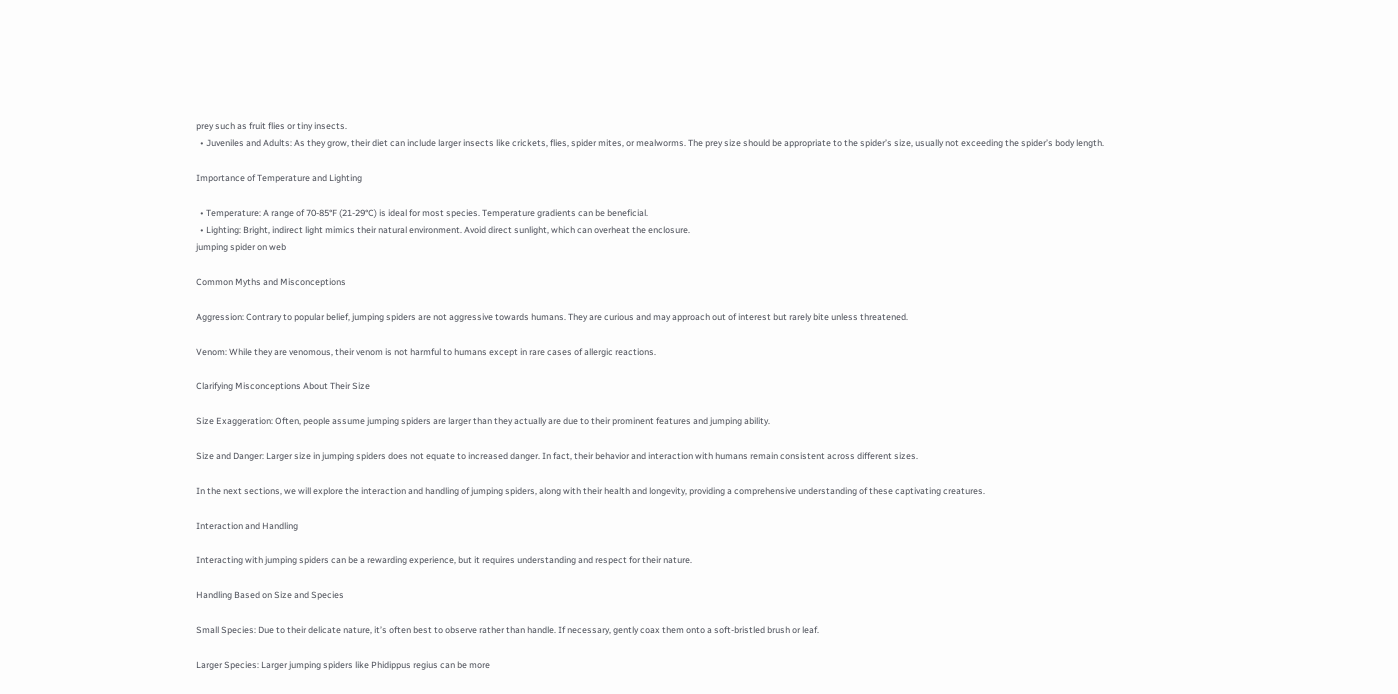prey such as fruit flies or tiny insects.
  • Juveniles and Adults: As they grow, their diet can include larger insects like crickets, flies, spider mites, or mealworms. The prey size should be appropriate to the spider’s size, usually not exceeding the spider’s body length.

Importance of Temperature and Lighting

  • Temperature: A range of 70-85°F (21-29°C) is ideal for most species. Temperature gradients can be beneficial.
  • Lighting: Bright, indirect light mimics their natural environment. Avoid direct sunlight, which can overheat the enclosure.
jumping spider on web

Common Myths and Misconceptions

Aggression: Contrary to popular belief, jumping spiders are not aggressive towards humans. They are curious and may approach out of interest but rarely bite unless threatened.

Venom: While they are venomous, their venom is not harmful to humans except in rare cases of allergic reactions.

Clarifying Misconceptions About Their Size

Size Exaggeration: Often, people assume jumping spiders are larger than they actually are due to their prominent features and jumping ability.

Size and Danger: Larger size in jumping spiders does not equate to increased danger. In fact, their behavior and interaction with humans remain consistent across different sizes.

In the next sections, we will explore the interaction and handling of jumping spiders, along with their health and longevity, providing a comprehensive understanding of these captivating creatures.

Interaction and Handling

Interacting with jumping spiders can be a rewarding experience, but it requires understanding and respect for their nature.

Handling Based on Size and Species

Small Species: Due to their delicate nature, it’s often best to observe rather than handle. If necessary, gently coax them onto a soft-bristled brush or leaf.

Larger Species: Larger jumping spiders like Phidippus regius can be more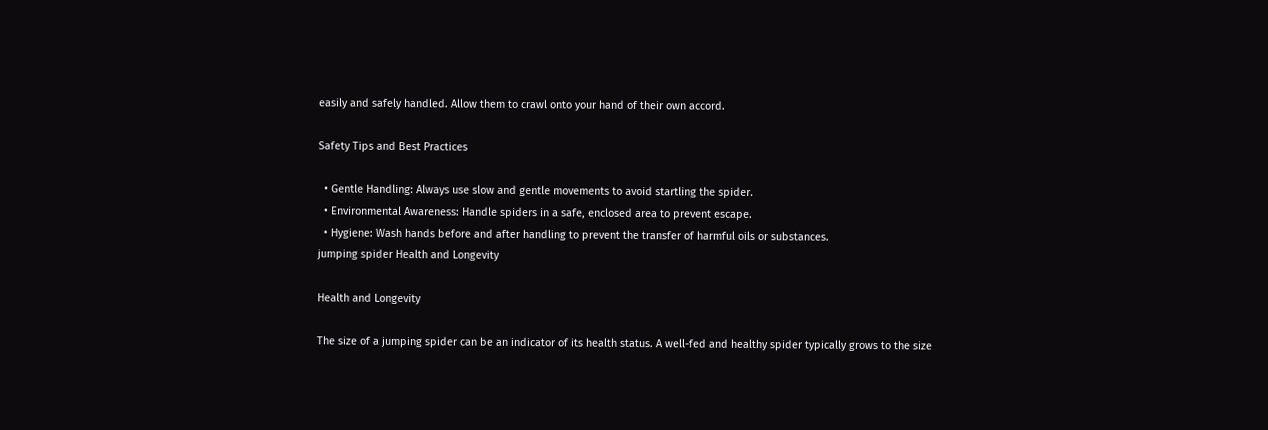easily and safely handled. Allow them to crawl onto your hand of their own accord.

Safety Tips and Best Practices

  • Gentle Handling: Always use slow and gentle movements to avoid startling the spider.
  • Environmental Awareness: Handle spiders in a safe, enclosed area to prevent escape.
  • Hygiene: Wash hands before and after handling to prevent the transfer of harmful oils or substances.
jumping spider Health and Longevity

Health and Longevity

The size of a jumping spider can be an indicator of its health status. A well-fed and healthy spider typically grows to the size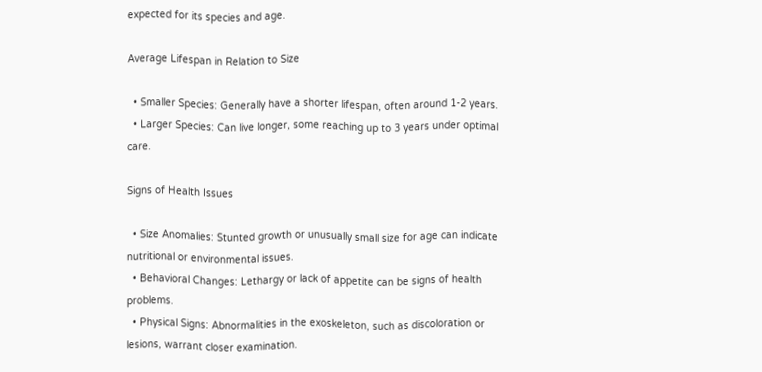expected for its species and age.

Average Lifespan in Relation to Size

  • Smaller Species: Generally have a shorter lifespan, often around 1-2 years.
  • Larger Species: Can live longer, some reaching up to 3 years under optimal care.

Signs of Health Issues

  • Size Anomalies: Stunted growth or unusually small size for age can indicate nutritional or environmental issues.
  • Behavioral Changes: Lethargy or lack of appetite can be signs of health problems.
  • Physical Signs: Abnormalities in the exoskeleton, such as discoloration or lesions, warrant closer examination.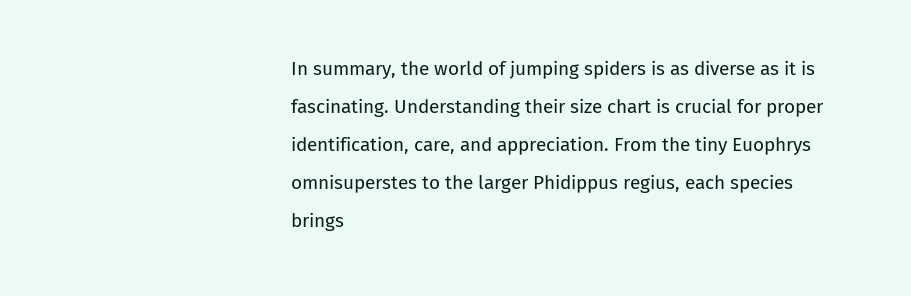In summary, the world of jumping spiders is as diverse as it is fascinating. Understanding their size chart is crucial for proper identification, care, and appreciation. From the tiny Euophrys omnisuperstes to the larger Phidippus regius, each species brings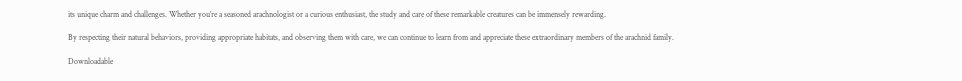its unique charm and challenges. Whether you’re a seasoned arachnologist or a curious enthusiast, the study and care of these remarkable creatures can be immensely rewarding.

By respecting their natural behaviors, providing appropriate habitats, and observing them with care, we can continue to learn from and appreciate these extraordinary members of the arachnid family.

Downloadable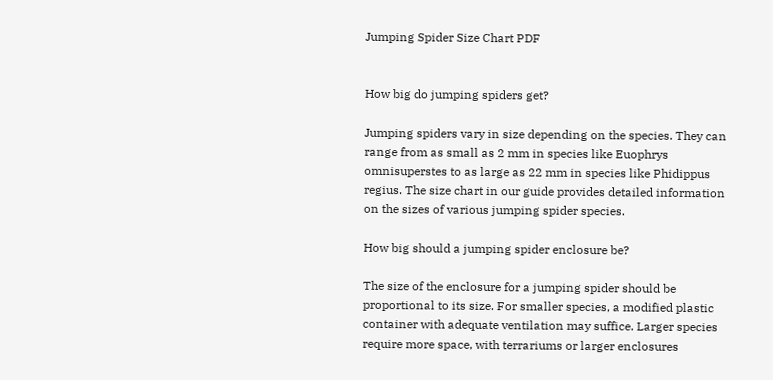Jumping Spider Size Chart PDF


How big do jumping spiders get?

Jumping spiders vary in size depending on the species. They can range from as small as 2 mm in species like Euophrys omnisuperstes to as large as 22 mm in species like Phidippus regius. The size chart in our guide provides detailed information on the sizes of various jumping spider species.

How big should a jumping spider enclosure be?

The size of the enclosure for a jumping spider should be proportional to its size. For smaller species, a modified plastic container with adequate ventilation may suffice. Larger species require more space, with terrariums or larger enclosures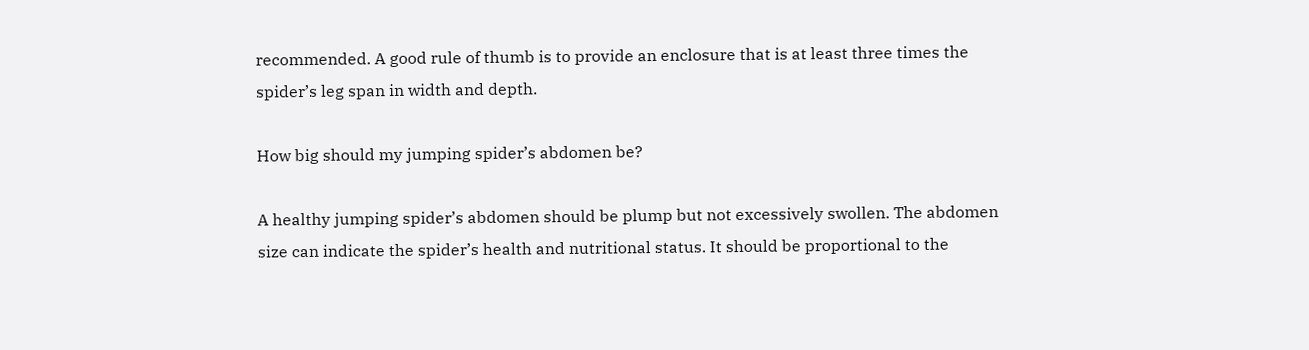recommended. A good rule of thumb is to provide an enclosure that is at least three times the spider’s leg span in width and depth.

How big should my jumping spider’s abdomen be?

A healthy jumping spider’s abdomen should be plump but not excessively swollen. The abdomen size can indicate the spider’s health and nutritional status. It should be proportional to the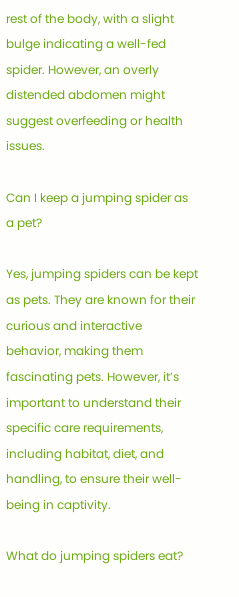rest of the body, with a slight bulge indicating a well-fed spider. However, an overly distended abdomen might suggest overfeeding or health issues.

Can I keep a jumping spider as a pet?

Yes, jumping spiders can be kept as pets. They are known for their curious and interactive behavior, making them fascinating pets. However, it’s important to understand their specific care requirements, including habitat, diet, and handling, to ensure their well-being in captivity.

What do jumping spiders eat?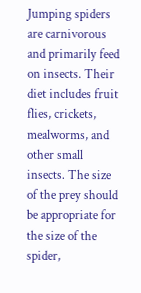Jumping spiders are carnivorous and primarily feed on insects. Their diet includes fruit flies, crickets, mealworms, and other small insects. The size of the prey should be appropriate for the size of the spider,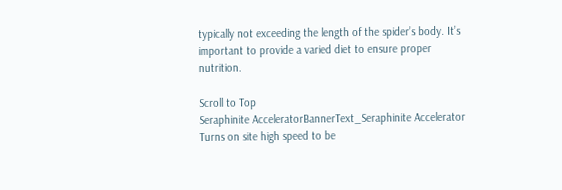typically not exceeding the length of the spider’s body. It’s important to provide a varied diet to ensure proper nutrition.

Scroll to Top
Seraphinite AcceleratorBannerText_Seraphinite Accelerator
Turns on site high speed to be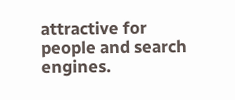attractive for people and search engines.